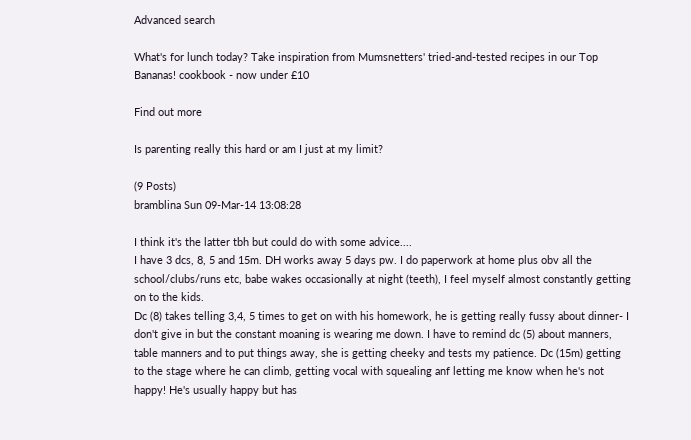Advanced search

What's for lunch today? Take inspiration from Mumsnetters' tried-and-tested recipes in our Top Bananas! cookbook - now under £10

Find out more

Is parenting really this hard or am I just at my limit?

(9 Posts)
bramblina Sun 09-Mar-14 13:08:28

I think it's the latter tbh but could do with some advice....
I have 3 dcs, 8, 5 and 15m. DH works away 5 days pw. I do paperwork at home plus obv all the school/clubs/runs etc, babe wakes occasionally at night (teeth), I feel myself almost constantly getting on to the kids.
Dc (8) takes telling 3,4, 5 times to get on with his homework, he is getting really fussy about dinner- I don't give in but the constant moaning is wearing me down. I have to remind dc (5) about manners, table manners and to put things away, she is getting cheeky and tests my patience. Dc (15m) getting to the stage where he can climb, getting vocal with squealing anf letting me know when he's not happy! He's usually happy but has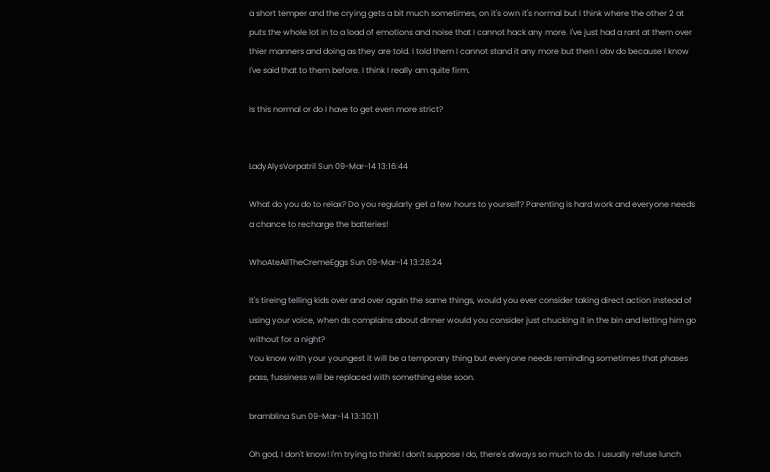a short temper and the crying gets a bit much sometimes, on it's own it's normal but I think where the other 2 at puts the whole lot in to a load of emotions and noise that I cannot hack any more. I've just had a rant at them over thier manners and doing as they are told. I told them I cannot stand it any more but then I obv do because I know I've said that to them before. I think I really am quite firm.

Is this normal or do I have to get even more strict?


LadyAlysVorpatril Sun 09-Mar-14 13:16:44

What do you do to relax? Do you regularly get a few hours to yourself? Parenting is hard work and everyone needs a chance to recharge the batteries!

WhoAteAllTheCremeEggs Sun 09-Mar-14 13:28:24

It's tireing telling kids over and over again the same things, would you ever consider taking direct action instead of using your voice, when ds complains about dinner would you consider just chucking it in the bin and letting him go without for a night?
You know with your youngest it will be a temporary thing but everyone needs reminding sometimes that phases pass, fussiness will be replaced with something else soon.

bramblina Sun 09-Mar-14 13:30:11

Oh god, I don't know! I'm trying to think! I don't suppose I do, there's always so much to do. I usually refuse lunch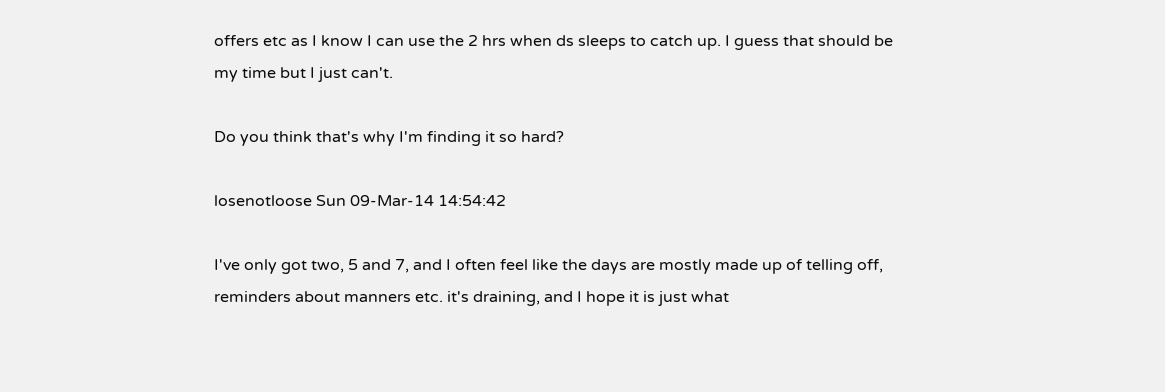offers etc as I know I can use the 2 hrs when ds sleeps to catch up. I guess that should be my time but I just can't.

Do you think that's why I'm finding it so hard?

losenotloose Sun 09-Mar-14 14:54:42

I've only got two, 5 and 7, and I often feel like the days are mostly made up of telling off, reminders about manners etc. it's draining, and I hope it is just what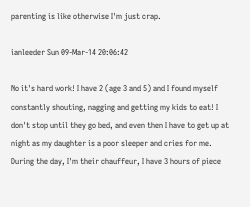parenting is like otherwise I'm just crap.

ianleeder Sun 09-Mar-14 20:06:42

No it's hard work! I have 2 (age 3 and 5) and I found myself constantly shouting, nagging and getting my kids to eat! I don't stop until they go bed, and even then I have to get up at night as my daughter is a poor sleeper and cries for me. During the day, I'm their chauffeur, I have 3 hours of piece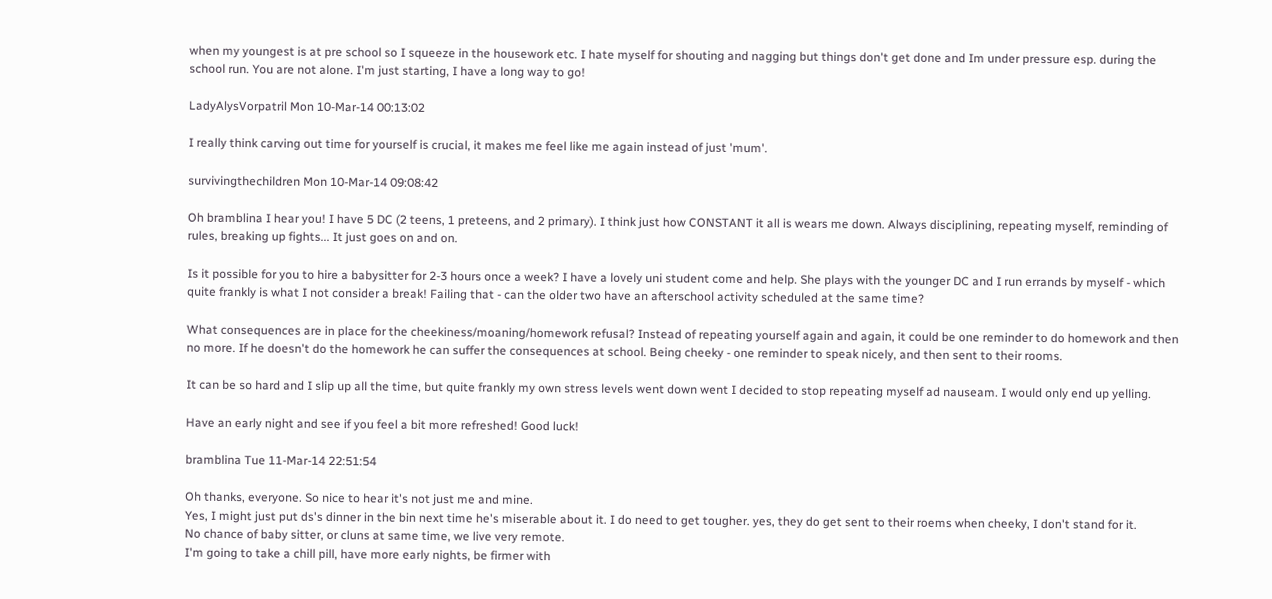when my youngest is at pre school so I squeeze in the housework etc. I hate myself for shouting and nagging but things don't get done and Im under pressure esp. during the school run. You are not alone. I'm just starting, I have a long way to go!

LadyAlysVorpatril Mon 10-Mar-14 00:13:02

I really think carving out time for yourself is crucial, it makes me feel like me again instead of just 'mum'.

survivingthechildren Mon 10-Mar-14 09:08:42

Oh bramblina I hear you! I have 5 DC (2 teens, 1 preteens, and 2 primary). I think just how CONSTANT it all is wears me down. Always disciplining, repeating myself, reminding of rules, breaking up fights... It just goes on and on.

Is it possible for you to hire a babysitter for 2-3 hours once a week? I have a lovely uni student come and help. She plays with the younger DC and I run errands by myself - which quite frankly is what I not consider a break! Failing that - can the older two have an afterschool activity scheduled at the same time?

What consequences are in place for the cheekiness/moaning/homework refusal? Instead of repeating yourself again and again, it could be one reminder to do homework and then no more. If he doesn't do the homework he can suffer the consequences at school. Being cheeky - one reminder to speak nicely, and then sent to their rooms.

It can be so hard and I slip up all the time, but quite frankly my own stress levels went down went I decided to stop repeating myself ad nauseam. I would only end up yelling.

Have an early night and see if you feel a bit more refreshed! Good luck!

bramblina Tue 11-Mar-14 22:51:54

Oh thanks, everyone. So nice to hear it's not just me and mine.
Yes, I might just put ds's dinner in the bin next time he's miserable about it. I do need to get tougher. yes, they do get sent to their roems when cheeky, I don't stand for it.
No chance of baby sitter, or cluns at same time, we live very remote.
I'm going to take a chill pill, have more early nights, be firmer with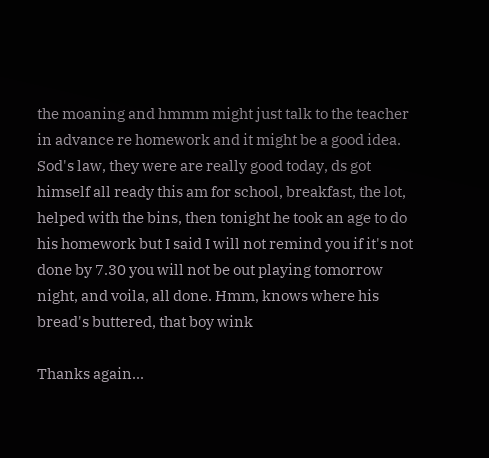the moaning and hmmm might just talk to the teacher in advance re homework and it might be a good idea.
Sod's law, they were are really good today, ds got himself all ready this am for school, breakfast, the lot, helped with the bins, then tonight he took an age to do his homework but I said I will not remind you if it's not done by 7.30 you will not be out playing tomorrow night, and voila, all done. Hmm, knows where his bread's buttered, that boy wink

Thanks again...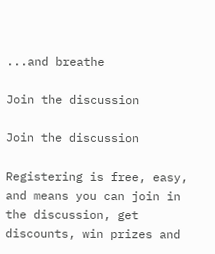...and breathe

Join the discussion

Join the discussion

Registering is free, easy, and means you can join in the discussion, get discounts, win prizes and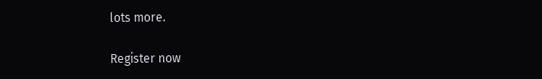lots more.

Register now